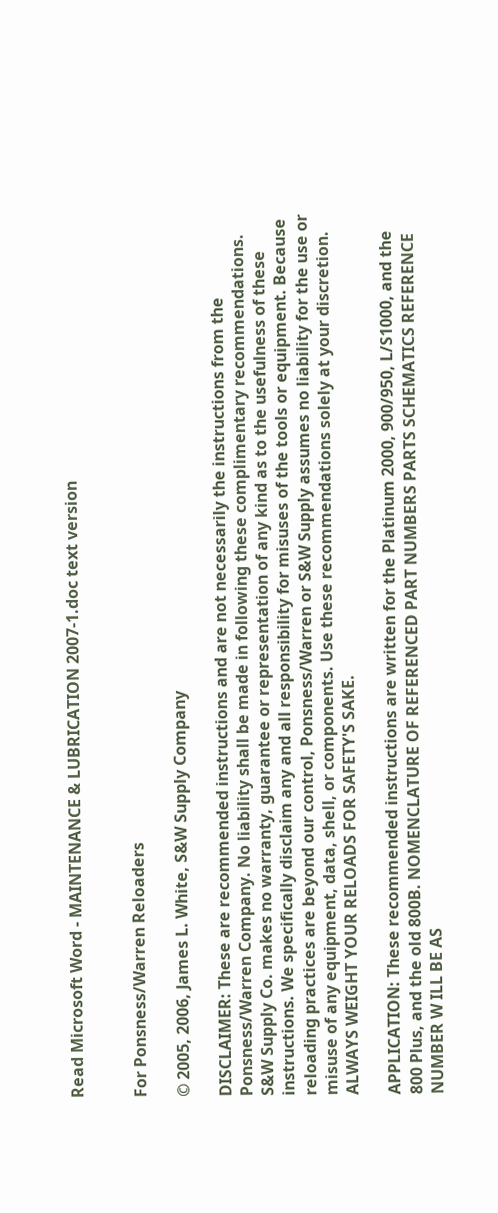Read Microsoft Word - MAINTENANCE & LUBRICATION 2007-1.doc text version


For Ponsness/Warren Reloaders

© 2005, 2006, James L. White, S&W Supply Company

DISCLAIMER: These are recommended instructions and are not necessarily the instructions from the Ponsness/Warren Company. No liability shall be made in following these complimentary recommendations. S&W Supply Co. makes no warranty, guarantee or representation of any kind as to the usefulness of these instructions. We specifically disclaim any and all responsibility for misuses of the tools or equipment. Because reloading practices are beyond our control, Ponsness/Warren or S&W Supply assumes no liability for the use or misuse of any equipment, data, shell, or components. Use these recommendations solely at your discretion. ALWAYS WEIGHT YOUR RELOADS FOR SAFETY'S SAKE.

APPLICATION: These recommended instructions are written for the Platinum 2000, 900/950, L/S1000, and the 800 Plus, and the old 800B. NOMENCLATURE OF REFERENCED PART NUMBERS PARTS SCHEMATICS REFERENCE NUMBER W ILL BE AS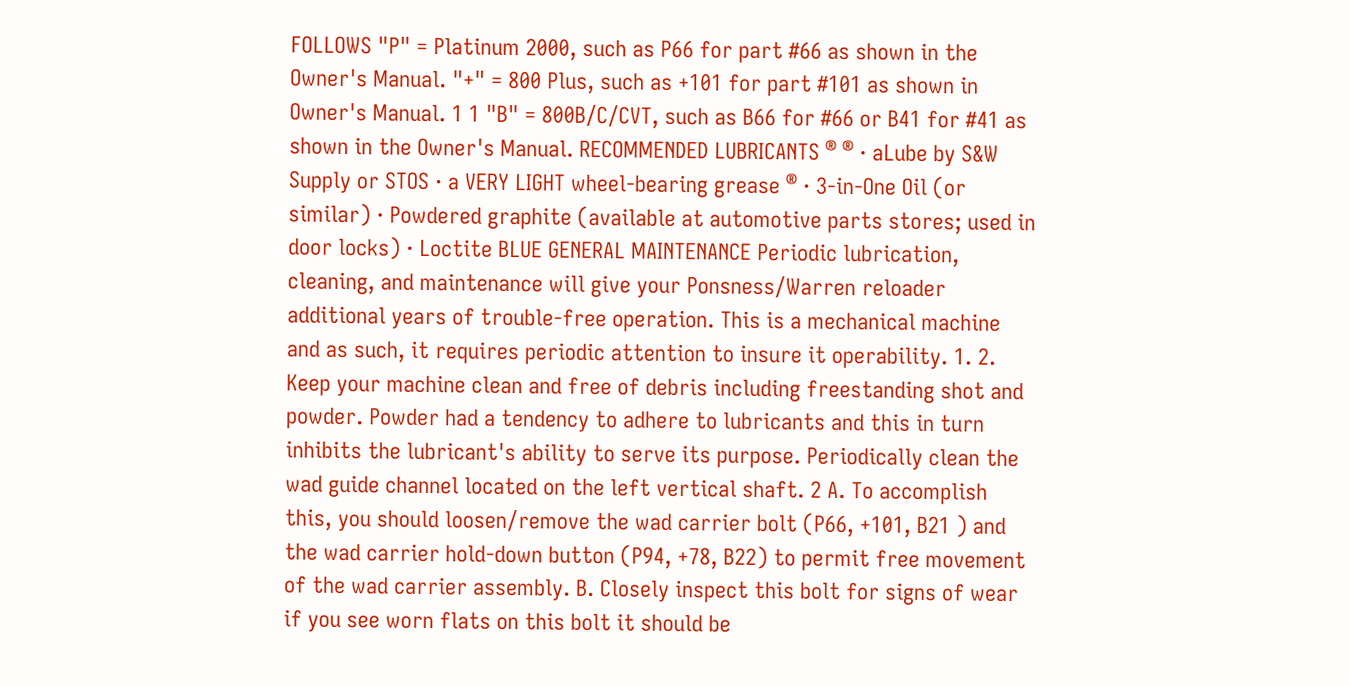FOLLOWS "P" = Platinum 2000, such as P66 for part #66 as shown in the Owner's Manual. "+" = 800 Plus, such as +101 for part #101 as shown in Owner's Manual. 1 1 "B" = 800B/C/CVT, such as B66 for #66 or B41 for #41 as shown in the Owner's Manual. RECOMMENDED LUBRICANTS ® ® · aLube by S&W Supply or STOS · a VERY LIGHT wheel-bearing grease ® · 3-in-One Oil (or similar) · Powdered graphite (available at automotive parts stores; used in door locks) · Loctite BLUE GENERAL MAINTENANCE Periodic lubrication, cleaning, and maintenance will give your Ponsness/Warren reloader additional years of trouble-free operation. This is a mechanical machine and as such, it requires periodic attention to insure it operability. 1. 2. Keep your machine clean and free of debris including freestanding shot and powder. Powder had a tendency to adhere to lubricants and this in turn inhibits the lubricant's ability to serve its purpose. Periodically clean the wad guide channel located on the left vertical shaft. 2 A. To accomplish this, you should loosen/remove the wad carrier bolt (P66, +101, B21 ) and the wad carrier hold-down button (P94, +78, B22) to permit free movement of the wad carrier assembly. B. Closely inspect this bolt for signs of wear  if you see worn flats on this bolt it should be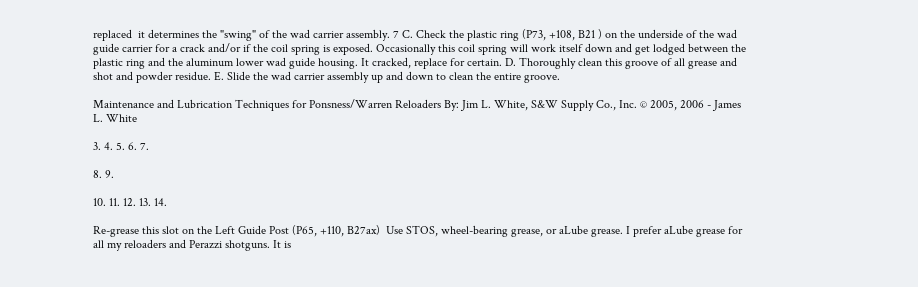replaced  it determines the "swing" of the wad carrier assembly. 7 C. Check the plastic ring (P73, +108, B21 ) on the underside of the wad guide carrier for a crack and/or if the coil spring is exposed. Occasionally this coil spring will work itself down and get lodged between the plastic ring and the aluminum lower wad guide housing. It cracked, replace for certain. D. Thoroughly clean this groove of all grease and shot and powder residue. E. Slide the wad carrier assembly up and down to clean the entire groove.

Maintenance and Lubrication Techniques for Ponsness/Warren Reloaders By: Jim L. White, S&W Supply Co., Inc. © 2005, 2006 - James L. White

3. 4. 5. 6. 7.

8. 9.

10. 11. 12. 13. 14.

Re-grease this slot on the Left Guide Post (P65, +110, B27ax)  Use STOS, wheel-bearing grease, or aLube grease. I prefer aLube grease for all my reloaders and Perazzi shotguns. It is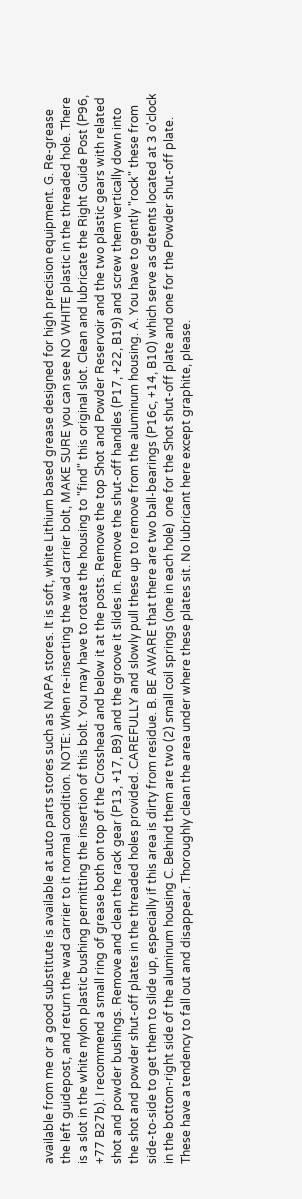available from me or a good substitute is available at auto parts stores such as NAPA stores. It is soft, white Lithium based grease designed for high precision equipment. G. Re-grease the left guidepost, and return the wad carrier to it normal condition. NOTE: When re-inserting the wad carrier bolt, MAKE SURE you can see NO WHITE plastic in the threaded hole. There is a slot in the white nylon plastic bushing permitting the insertion of this bolt. You may have to rotate the housing to "find" this original slot. Clean and lubricate the Right Guide Post (P96, +77 B27b). I recommend a small ring of grease both on top of the Crosshead and below it at the posts. Remove the top Shot and Powder Reservoir and the two plastic gears with related shot and powder bushings. Remove and clean the rack gear (P13, +17, B9) and the groove it slides in. Remove the shut-off handles (P17, +22, B19) and screw them vertically down into the shot and powder shut-off plates in the threaded holes provided. CAREFULLY and slowly pull these up to remove from the aluminum housing. A. You have to gently "rock" these from side-to-side to get them to slide up, especially if this area is dirty from residue. B. BE AWARE that there are two ball-bearings (P16c, +14, B10) which serve as detents located at 3 o'clock in the bottom-right side of the aluminum housing C. Behind them are two (2) small coil springs (one in each hole)  one for the Shot shut-off plate and one for the Powder shut-off plate. These have a tendency to fall out and disappear. Thoroughly clean the area under where these plates sit. No lubricant here except graphite, please.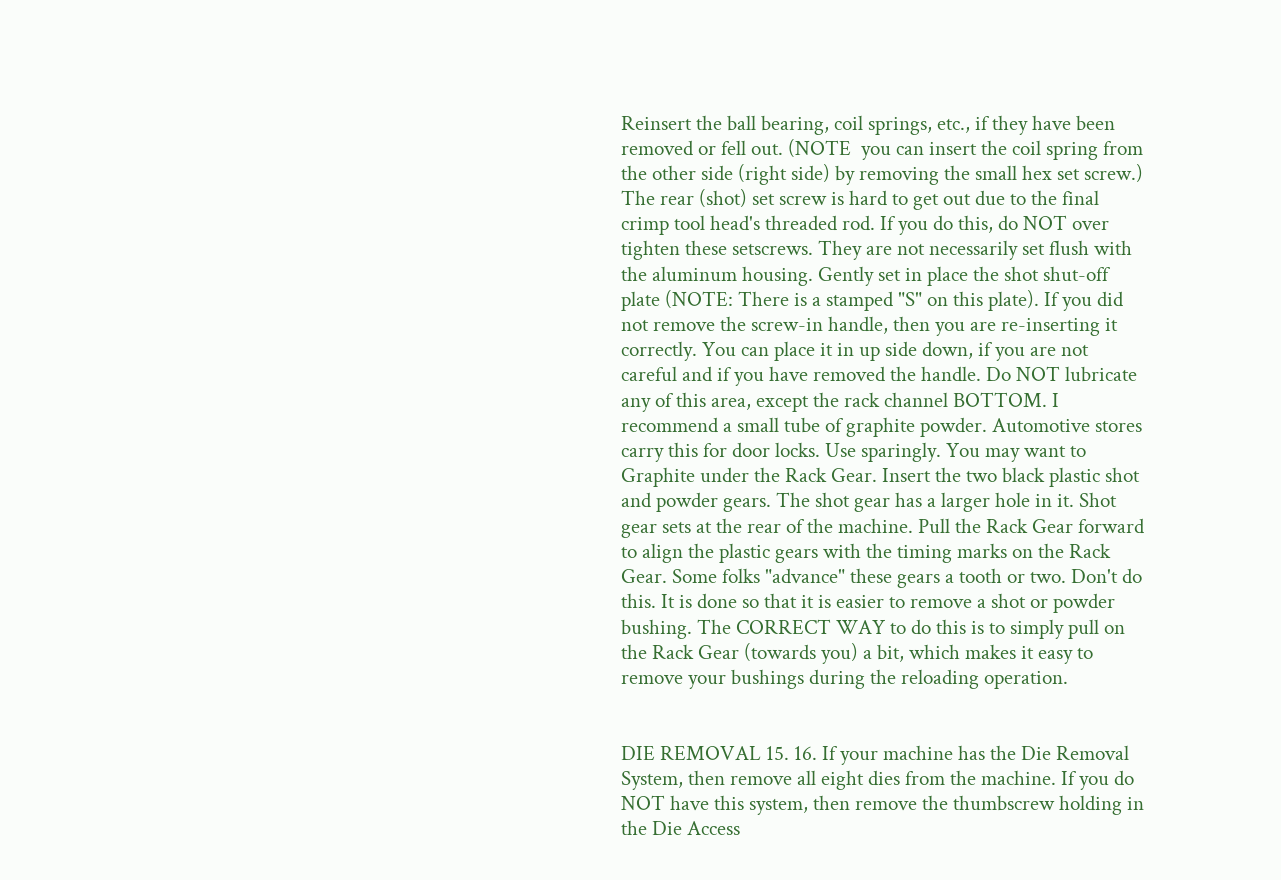Reinsert the ball bearing, coil springs, etc., if they have been removed or fell out. (NOTE  you can insert the coil spring from the other side (right side) by removing the small hex set screw.) The rear (shot) set screw is hard to get out due to the final crimp tool head's threaded rod. If you do this, do NOT over tighten these setscrews. They are not necessarily set flush with the aluminum housing. Gently set in place the shot shut-off plate (NOTE: There is a stamped "S" on this plate). If you did not remove the screw-in handle, then you are re-inserting it correctly. You can place it in up side down, if you are not careful and if you have removed the handle. Do NOT lubricate any of this area, except the rack channel BOTTOM. I recommend a small tube of graphite powder. Automotive stores carry this for door locks. Use sparingly. You may want to Graphite under the Rack Gear. Insert the two black plastic shot and powder gears. The shot gear has a larger hole in it. Shot gear sets at the rear of the machine. Pull the Rack Gear forward to align the plastic gears with the timing marks on the Rack Gear. Some folks "advance" these gears a tooth or two. Don't do this. It is done so that it is easier to remove a shot or powder bushing. The CORRECT WAY to do this is to simply pull on the Rack Gear (towards you) a bit, which makes it easy to remove your bushings during the reloading operation.


DIE REMOVAL 15. 16. If your machine has the Die Removal System, then remove all eight dies from the machine. If you do NOT have this system, then remove the thumbscrew holding in the Die Access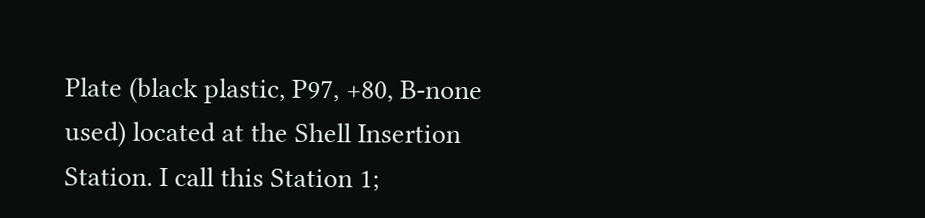Plate (black plastic, P97, +80, B-none used) located at the Shell Insertion Station. I call this Station 1;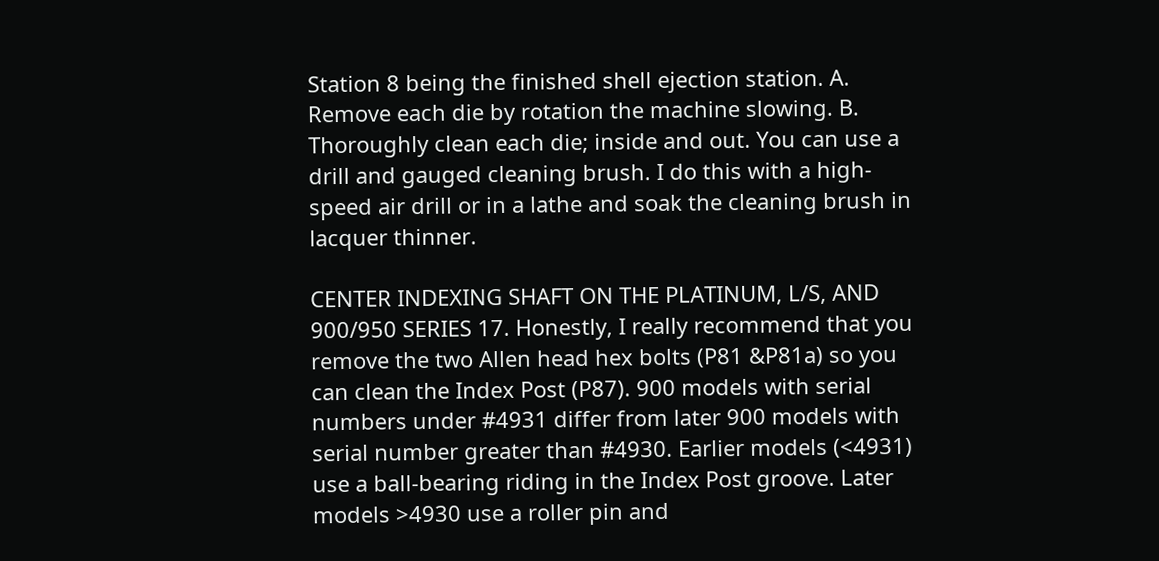Station 8 being the finished shell ejection station. A. Remove each die by rotation the machine slowing. B. Thoroughly clean each die; inside and out. You can use a drill and gauged cleaning brush. I do this with a high-speed air drill or in a lathe and soak the cleaning brush in lacquer thinner.

CENTER INDEXING SHAFT ON THE PLATINUM, L/S, AND 900/950 SERIES 17. Honestly, I really recommend that you remove the two Allen head hex bolts (P81 &P81a) so you can clean the Index Post (P87). 900 models with serial numbers under #4931 differ from later 900 models with serial number greater than #4930. Earlier models (<4931) use a ball-bearing riding in the Index Post groove. Later models >4930 use a roller pin and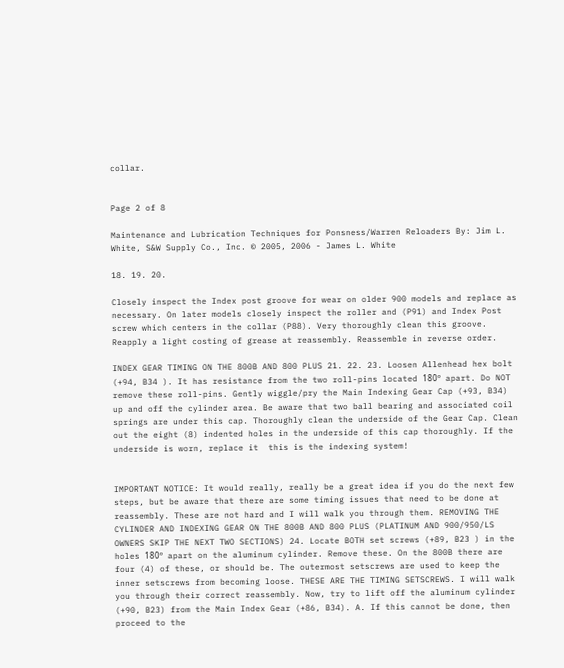collar.


Page 2 of 8

Maintenance and Lubrication Techniques for Ponsness/Warren Reloaders By: Jim L. White, S&W Supply Co., Inc. © 2005, 2006 - James L. White

18. 19. 20.

Closely inspect the Index post groove for wear on older 900 models and replace as necessary. On later models closely inspect the roller and (P91) and Index Post screw which centers in the collar (P88). Very thoroughly clean this groove. Reapply a light costing of grease at reassembly. Reassemble in reverse order.

INDEX GEAR TIMING ON THE 800B AND 800 PLUS 21. 22. 23. Loosen Allenhead hex bolt (+94, B34 ). It has resistance from the two roll-pins located 180º apart. Do NOT remove these roll-pins. Gently wiggle/pry the Main Indexing Gear Cap (+93, B34) up and off the cylinder area. Be aware that two ball bearing and associated coil springs are under this cap. Thoroughly clean the underside of the Gear Cap. Clean out the eight (8) indented holes in the underside of this cap thoroughly. If the underside is worn, replace it  this is the indexing system!


IMPORTANT NOTICE: It would really, really be a great idea if you do the next few steps, but be aware that there are some timing issues that need to be done at reassembly. These are not hard and I will walk you through them. REMOVING THE CYLINDER AND INDEXING GEAR ON THE 800B AND 800 PLUS (PLATINUM AND 900/950/LS OWNERS SKIP THE NEXT TWO SECTIONS) 24. Locate BOTH set screws (+89, B23 ) in the holes 180º apart on the aluminum cylinder. Remove these. On the 800B there are four (4) of these, or should be. The outermost setscrews are used to keep the inner setscrews from becoming loose. THESE ARE THE TIMING SETSCREWS. I will walk you through their correct reassembly. Now, try to lift off the aluminum cylinder (+90, B23) from the Main Index Gear (+86, B34). A. If this cannot be done, then proceed to the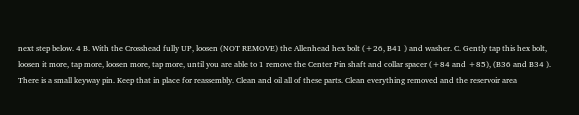next step below. 4 B. With the Crosshead fully UP, loosen (NOT REMOVE) the Allenhead hex bolt (+26, B41 ) and washer. C. Gently tap this hex bolt, loosen it more, tap more, loosen more, tap more, until you are able to 1 remove the Center Pin shaft and collar spacer (+84 and +85), (B36 and B34 ). There is a small keyway pin. Keep that in place for reassembly. Clean and oil all of these parts. Clean everything removed and the reservoir area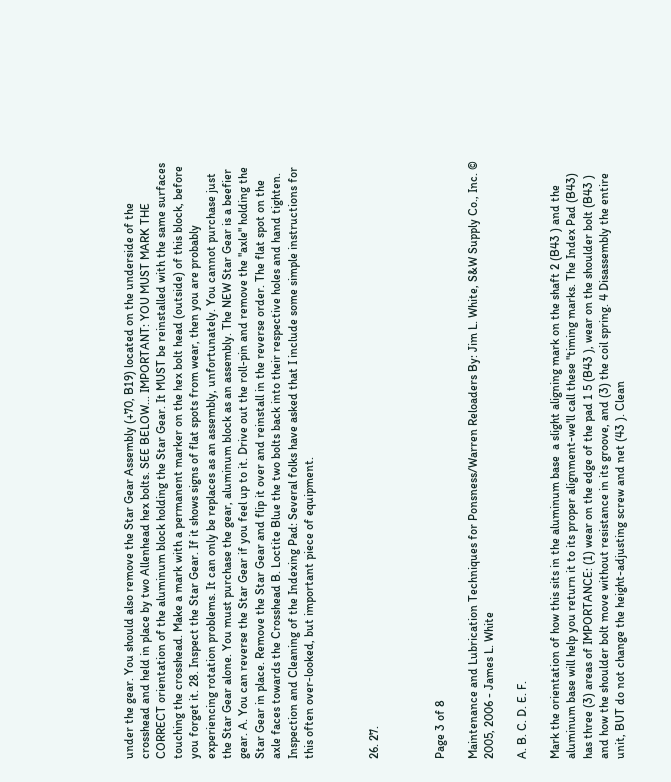under the gear. You should also remove the Star Gear Assembly (+70, B19) located on the underside of the crosshead and held in place by two Allenhead hex bolts. SEE BELOW... IMPORTANT: YOU MUST MARK THE CORRECT orientation of the aluminum block holding the Star Gear. It MUST be reinstalled with the same surfaces touching the crosshead. Make a mark with a permanent marker on the hex bolt head (outside) of this block, before you forget it. 28. Inspect the Star Gear. If it shows signs of flat spots from wear, then you are probably experiencing rotation problems. It can only be replaces as an assembly, unfortunately. You cannot purchase just the Star Gear alone. You must purchase the gear, aluminum block as an assembly. The NEW Star Gear is a beefier gear. A. You can reverse the Star Gear if you feel up to it. Drive out the roll-pin and remove the "axle" holding the Star Gear in place. Remove the Star Gear and flip it over and reinstall in the reverse order. The flat spot on the axle faces towards the Crosshead B. Loctite Blue the two bolts back into their respective holes and hand tighten. Inspection and Cleaning of the Indexing Pad: Several folks have asked that I include some simple instructions for this often over-looked, but important piece of equipment.



26. 27.



Page 3 of 8

Maintenance and Lubrication Techniques for Ponsness/Warren Reloaders By: Jim L. White, S&W Supply Co., Inc. © 2005, 2006 - James L. White

A. B. C. D. E. F.

Mark the orientation of how this sits in the aluminum base  a slight aligning mark on the shaft 2 (B43 ) and the aluminum base will help you return it to its proper alignment-we'll call these "timing marks. The Index Pad (B43) has three (3) areas of IMPORTANCE: (1) wear on the edge of the pad 1 5 (B43 ), wear on the shoulder bolt (B43 ) and how the shoulder bolt move without resistance in its groove, and (3) the coil spring. 4 Disassembly the entire unit, BUT do not change the height-adjusting screw and net (43 ). Clean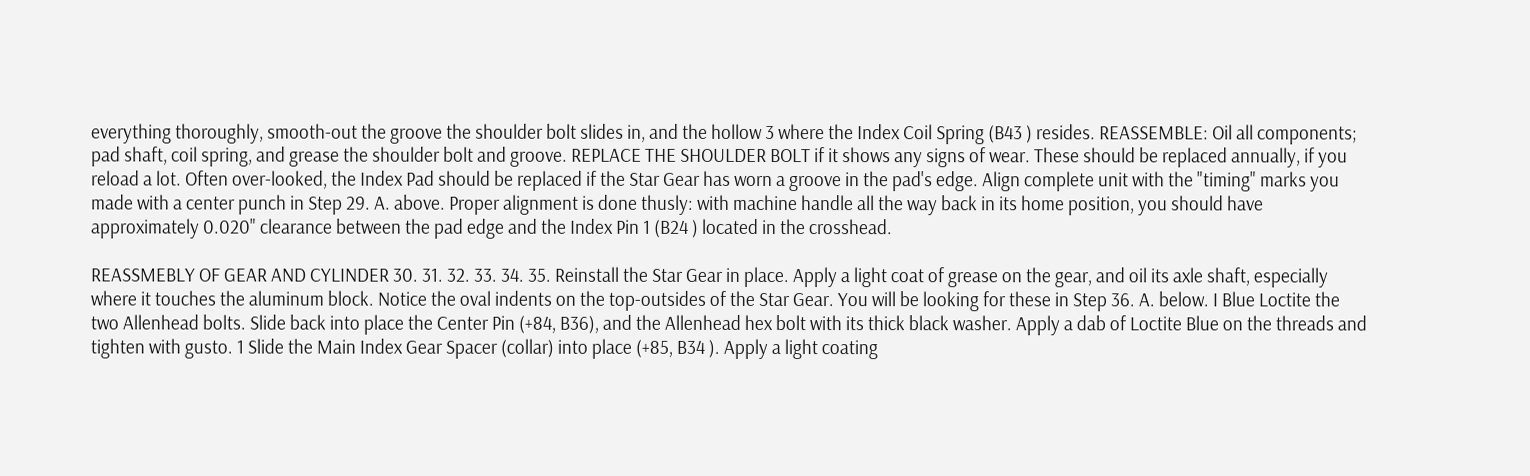everything thoroughly, smooth-out the groove the shoulder bolt slides in, and the hollow 3 where the Index Coil Spring (B43 ) resides. REASSEMBLE: Oil all components; pad shaft, coil spring, and grease the shoulder bolt and groove. REPLACE THE SHOULDER BOLT if it shows any signs of wear. These should be replaced annually, if you reload a lot. Often over-looked, the Index Pad should be replaced if the Star Gear has worn a groove in the pad's edge. Align complete unit with the "timing" marks you made with a center punch in Step 29. A. above. Proper alignment is done thusly: with machine handle all the way back in its home position, you should have approximately 0.020" clearance between the pad edge and the Index Pin 1 (B24 ) located in the crosshead.

REASSMEBLY OF GEAR AND CYLINDER 30. 31. 32. 33. 34. 35. Reinstall the Star Gear in place. Apply a light coat of grease on the gear, and oil its axle shaft, especially where it touches the aluminum block. Notice the oval indents on the top-outsides of the Star Gear. You will be looking for these in Step 36. A. below. I Blue Loctite the two Allenhead bolts. Slide back into place the Center Pin (+84, B36), and the Allenhead hex bolt with its thick black washer. Apply a dab of Loctite Blue on the threads and tighten with gusto. 1 Slide the Main Index Gear Spacer (collar) into place (+85, B34 ). Apply a light coating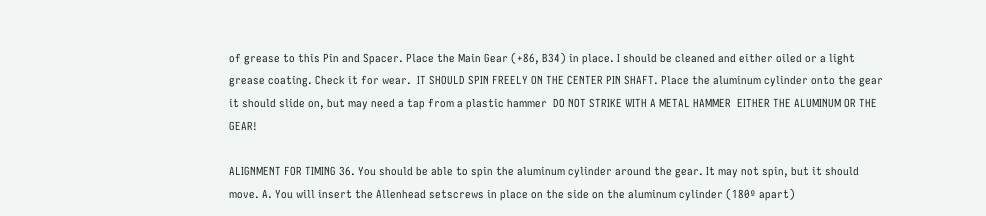of grease to this Pin and Spacer. Place the Main Gear (+86, B34) in place. I should be cleaned and either oiled or a light grease coating. Check it for wear.  IT SHOULD SPIN FREELY ON THE CENTER PIN SHAFT. Place the aluminum cylinder onto the gear  it should slide on, but may need a tap from a plastic hammer  DO NOT STRIKE WITH A METAL HAMMER  EITHER THE ALUMINUM OR THE GEAR!

ALIGNMENT FOR TIMING 36. You should be able to spin the aluminum cylinder around the gear. It may not spin, but it should move. A. You will insert the Allenhead setscrews in place on the side on the aluminum cylinder (180º apart)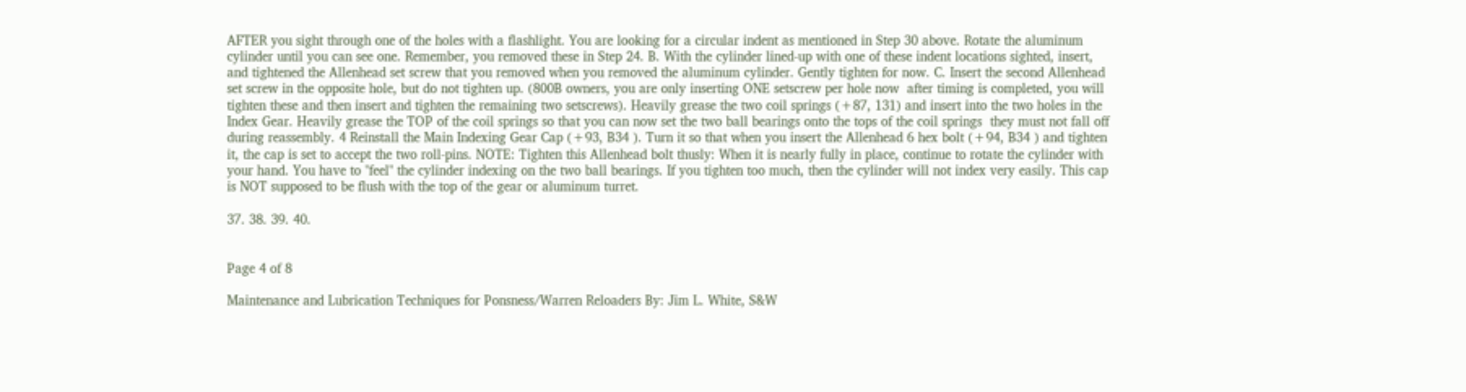AFTER you sight through one of the holes with a flashlight. You are looking for a circular indent as mentioned in Step 30 above. Rotate the aluminum cylinder until you can see one. Remember, you removed these in Step 24. B. With the cylinder lined-up with one of these indent locations sighted, insert, and tightened the Allenhead set screw that you removed when you removed the aluminum cylinder. Gently tighten for now. C. Insert the second Allenhead set screw in the opposite hole, but do not tighten up. (800B owners, you are only inserting ONE setscrew per hole now  after timing is completed, you will tighten these and then insert and tighten the remaining two setscrews). Heavily grease the two coil springs (+87, 131) and insert into the two holes in the Index Gear. Heavily grease the TOP of the coil springs so that you can now set the two ball bearings onto the tops of the coil springs  they must not fall off during reassembly. 4 Reinstall the Main Indexing Gear Cap (+93, B34 ). Turn it so that when you insert the Allenhead 6 hex bolt (+94, B34 ) and tighten it, the cap is set to accept the two roll-pins. NOTE: Tighten this Allenhead bolt thusly: When it is nearly fully in place, continue to rotate the cylinder with your hand. You have to "feel" the cylinder indexing on the two ball bearings. If you tighten too much, then the cylinder will not index very easily. This cap is NOT supposed to be flush with the top of the gear or aluminum turret.

37. 38. 39. 40.


Page 4 of 8

Maintenance and Lubrication Techniques for Ponsness/Warren Reloaders By: Jim L. White, S&W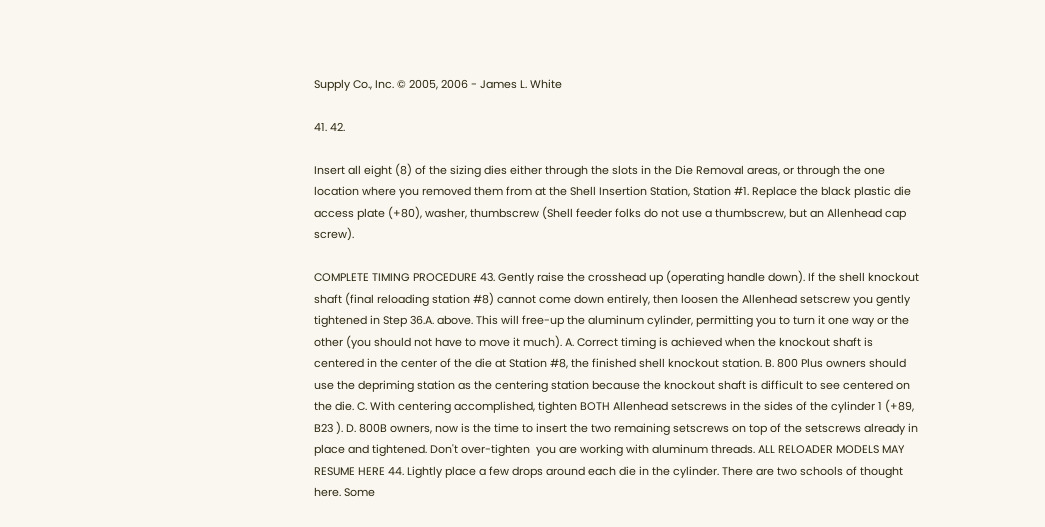Supply Co., Inc. © 2005, 2006 - James L. White

41. 42.

Insert all eight (8) of the sizing dies either through the slots in the Die Removal areas, or through the one location where you removed them from at the Shell Insertion Station, Station #1. Replace the black plastic die access plate (+80), washer, thumbscrew (Shell feeder folks do not use a thumbscrew, but an Allenhead cap screw).

COMPLETE TIMING PROCEDURE 43. Gently raise the crosshead up (operating handle down). If the shell knockout shaft (final reloading station #8) cannot come down entirely, then loosen the Allenhead setscrew you gently tightened in Step 36.A. above. This will free-up the aluminum cylinder, permitting you to turn it one way or the other (you should not have to move it much). A. Correct timing is achieved when the knockout shaft is centered in the center of the die at Station #8, the finished shell knockout station. B. 800 Plus owners should use the depriming station as the centering station because the knockout shaft is difficult to see centered on the die. C. With centering accomplished, tighten BOTH Allenhead setscrews in the sides of the cylinder 1 (+89, B23 ). D. 800B owners, now is the time to insert the two remaining setscrews on top of the setscrews already in place and tightened. Don't over-tighten  you are working with aluminum threads. ALL RELOADER MODELS MAY RESUME HERE 44. Lightly place a few drops around each die in the cylinder. There are two schools of thought here. Some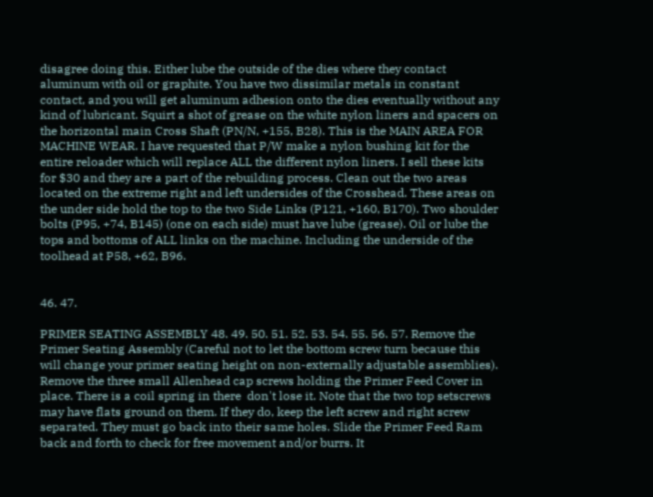disagree doing this. Either lube the outside of the dies where they contact aluminum with oil or graphite. You have two dissimilar metals in constant contact, and you will get aluminum adhesion onto the dies eventually without any kind of lubricant. Squirt a shot of grease on the white nylon liners and spacers on the horizontal main Cross Shaft (PN/N, +155, B28). This is the MAIN AREA FOR MACHINE WEAR. I have requested that P/W make a nylon bushing kit for the entire reloader which will replace ALL the different nylon liners. I sell these kits for $30 and they are a part of the rebuilding process. Clean out the two areas located on the extreme right and left undersides of the Crosshead. These areas on the under side hold the top to the two Side Links (P121, +160, B170). Two shoulder bolts (P95, +74, B145) (one on each side) must have lube (grease). Oil or lube the tops and bottoms of ALL links on the machine. Including the underside of the toolhead at P58, +62, B96.


46. 47.

PRIMER SEATING ASSEMBLY 48. 49. 50. 51. 52. 53. 54. 55. 56. 57. Remove the Primer Seating Assembly (Careful not to let the bottom screw turn because this will change your primer seating height on non-externally adjustable assemblies). Remove the three small Allenhead cap screws holding the Primer Feed Cover in place. There is a coil spring in there  don't lose it. Note that the two top setscrews may have flats ground on them. If they do, keep the left screw and right screw separated. They must go back into their same holes. Slide the Primer Feed Ram back and forth to check for free movement and/or burrs. It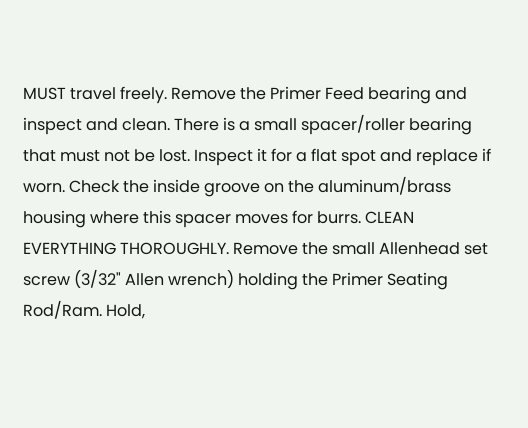MUST travel freely. Remove the Primer Feed bearing and inspect and clean. There is a small spacer/roller bearing that must not be lost. Inspect it for a flat spot and replace if worn. Check the inside groove on the aluminum/brass housing where this spacer moves for burrs. CLEAN EVERYTHING THOROUGHLY. Remove the small Allenhead set screw (3/32" Allen wrench) holding the Primer Seating Rod/Ram. Hold,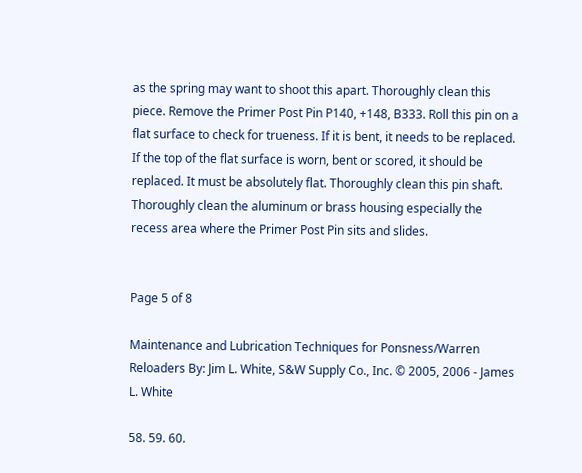as the spring may want to shoot this apart. Thoroughly clean this piece. Remove the Primer Post Pin P140, +148, B333. Roll this pin on a flat surface to check for trueness. If it is bent, it needs to be replaced. If the top of the flat surface is worn, bent or scored, it should be replaced. It must be absolutely flat. Thoroughly clean this pin shaft. Thoroughly clean the aluminum or brass housing especially the recess area where the Primer Post Pin sits and slides.


Page 5 of 8

Maintenance and Lubrication Techniques for Ponsness/Warren Reloaders By: Jim L. White, S&W Supply Co., Inc. © 2005, 2006 - James L. White

58. 59. 60.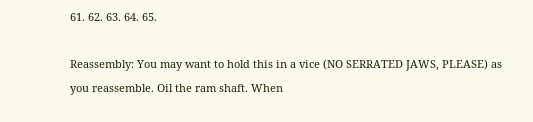61. 62. 63. 64. 65.

Reassembly: You may want to hold this in a vice (NO SERRATED JAWS, PLEASE) as you reassemble. Oil the ram shaft. When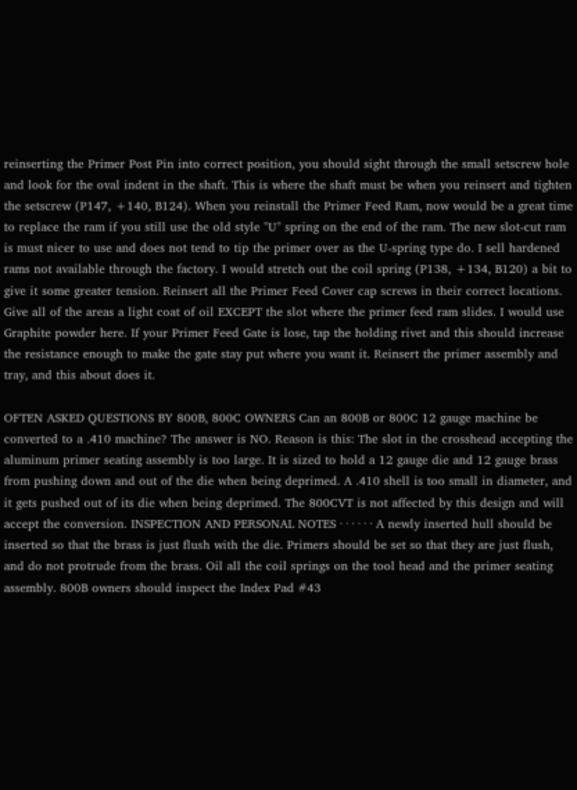reinserting the Primer Post Pin into correct position, you should sight through the small setscrew hole and look for the oval indent in the shaft. This is where the shaft must be when you reinsert and tighten the setscrew (P147, +140, B124). When you reinstall the Primer Feed Ram, now would be a great time to replace the ram if you still use the old style "U" spring on the end of the ram. The new slot-cut ram is must nicer to use and does not tend to tip the primer over as the U-spring type do. I sell hardened rams not available through the factory. I would stretch out the coil spring (P138, +134, B120) a bit to give it some greater tension. Reinsert all the Primer Feed Cover cap screws in their correct locations. Give all of the areas a light coat of oil EXCEPT the slot where the primer feed ram slides. I would use Graphite powder here. If your Primer Feed Gate is lose, tap the holding rivet and this should increase the resistance enough to make the gate stay put where you want it. Reinsert the primer assembly and tray, and this about does it.

OFTEN ASKED QUESTIONS BY 800B, 800C OWNERS Can an 800B or 800C 12 gauge machine be converted to a .410 machine? The answer is NO. Reason is this: The slot in the crosshead accepting the aluminum primer seating assembly is too large. It is sized to hold a 12 gauge die and 12 gauge brass from pushing down and out of the die when being deprimed. A .410 shell is too small in diameter, and it gets pushed out of its die when being deprimed. The 800CVT is not affected by this design and will accept the conversion. INSPECTION AND PERSONAL NOTES · · · · · · A newly inserted hull should be inserted so that the brass is just flush with the die. Primers should be set so that they are just flush, and do not protrude from the brass. Oil all the coil springs on the tool head and the primer seating assembly. 800B owners should inspect the Index Pad #43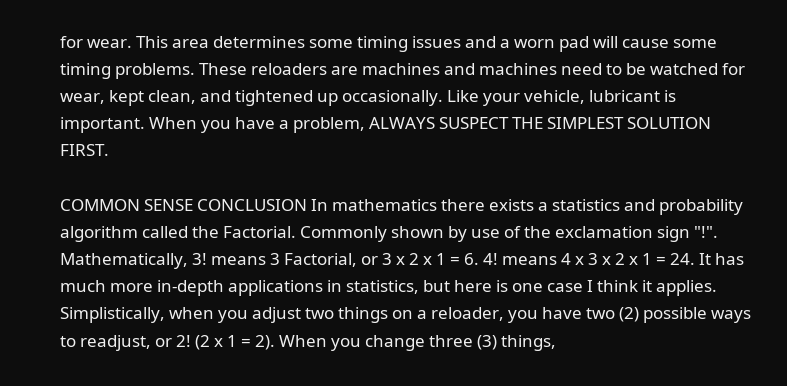for wear. This area determines some timing issues and a worn pad will cause some timing problems. These reloaders are machines and machines need to be watched for wear, kept clean, and tightened up occasionally. Like your vehicle, lubricant is important. When you have a problem, ALWAYS SUSPECT THE SIMPLEST SOLUTION FIRST.

COMMON SENSE CONCLUSION In mathematics there exists a statistics and probability algorithm called the Factorial. Commonly shown by use of the exclamation sign "!". Mathematically, 3! means 3 Factorial, or 3 x 2 x 1 = 6. 4! means 4 x 3 x 2 x 1 = 24. It has much more in-depth applications in statistics, but here is one case I think it applies. Simplistically, when you adjust two things on a reloader, you have two (2) possible ways to readjust, or 2! (2 x 1 = 2). When you change three (3) things,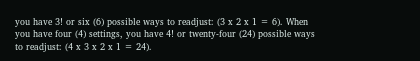you have 3! or six (6) possible ways to readjust: (3 x 2 x 1 = 6). When you have four (4) settings, you have 4! or twenty-four (24) possible ways to readjust: (4 x 3 x 2 x 1 = 24).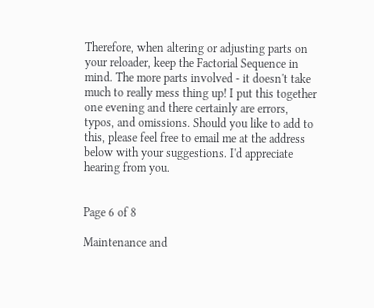Therefore, when altering or adjusting parts on your reloader, keep the Factorial Sequence in mind. The more parts involved - it doesn't take much to really mess thing up! I put this together one evening and there certainly are errors, typos, and omissions. Should you like to add to this, please feel free to email me at the address below with your suggestions. I'd appreciate hearing from you.


Page 6 of 8

Maintenance and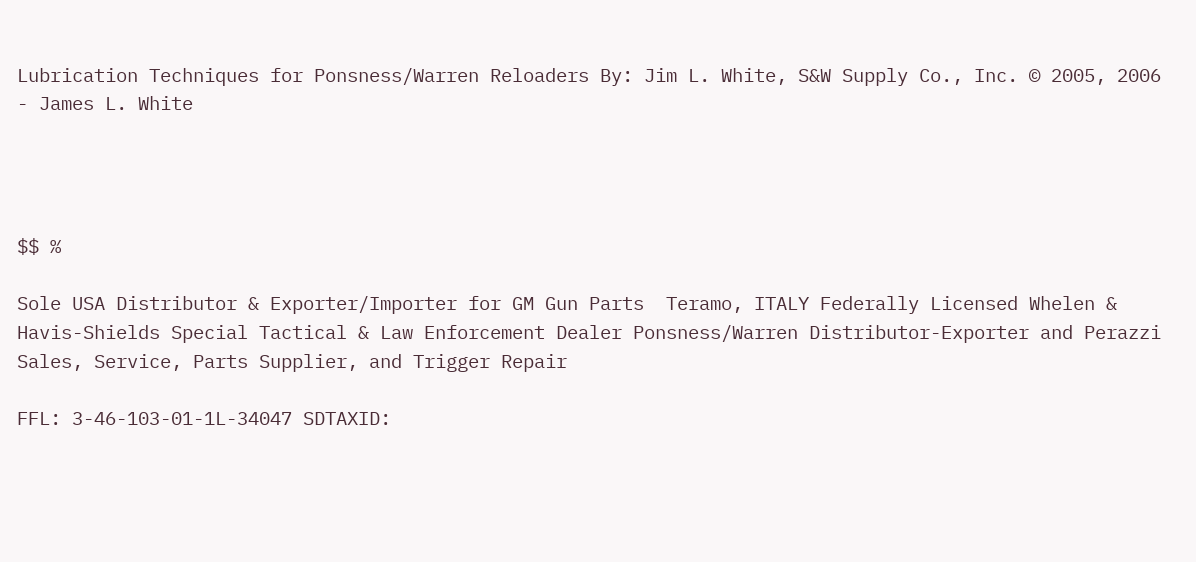Lubrication Techniques for Ponsness/Warren Reloaders By: Jim L. White, S&W Supply Co., Inc. © 2005, 2006 - James L. White




$$ %

Sole USA Distributor & Exporter/Importer for GM Gun Parts  Teramo, ITALY Federally Licensed Whelen & Havis-Shields Special Tactical & Law Enforcement Dealer Ponsness/Warren Distributor-Exporter and Perazzi Sales, Service, Parts Supplier, and Trigger Repair

FFL: 3-46-103-01-1L-34047 SDTAXID: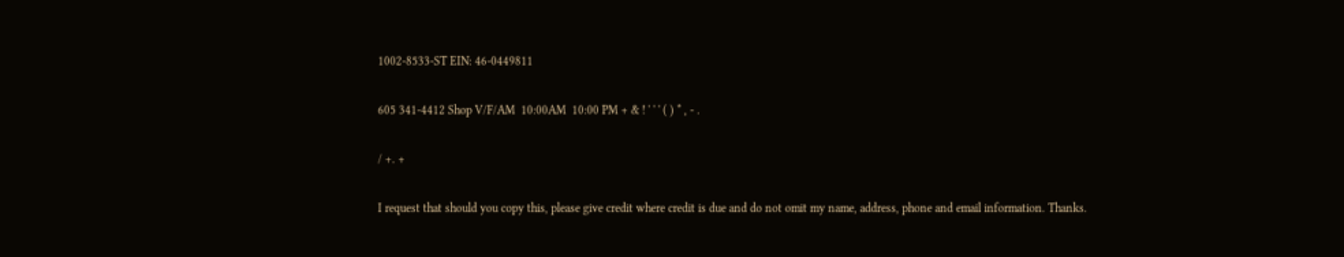1002-8533-ST EIN: 46-0449811

605 341-4412 Shop V/F/AM  10:00AM  10:00 PM + & ! ' ' ' ( ) * , - .

/ +. +

I request that should you copy this, please give credit where credit is due and do not omit my name, address, phone and email information. Thanks.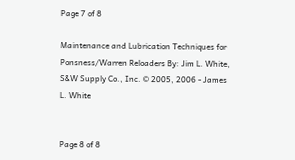Page 7 of 8

Maintenance and Lubrication Techniques for Ponsness/Warren Reloaders By: Jim L. White, S&W Supply Co., Inc. © 2005, 2006 - James L. White


Page 8 of 8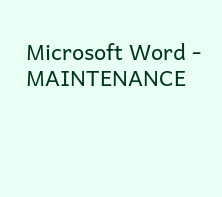Microsoft Word - MAINTENANCE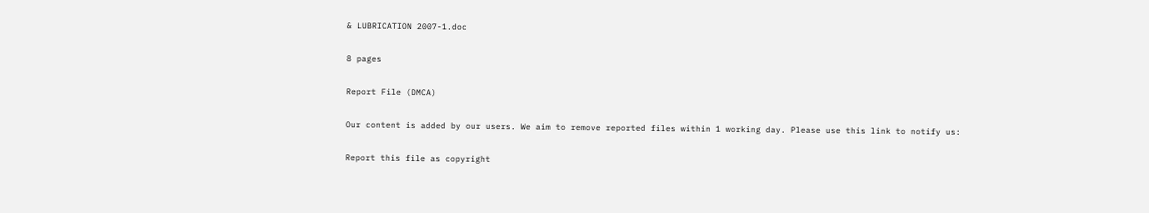& LUBRICATION 2007-1.doc

8 pages

Report File (DMCA)

Our content is added by our users. We aim to remove reported files within 1 working day. Please use this link to notify us:

Report this file as copyright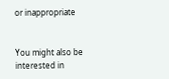or inappropriate


You might also be interested in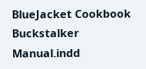BlueJacket Cookbook
Buckstalker Manual.indd